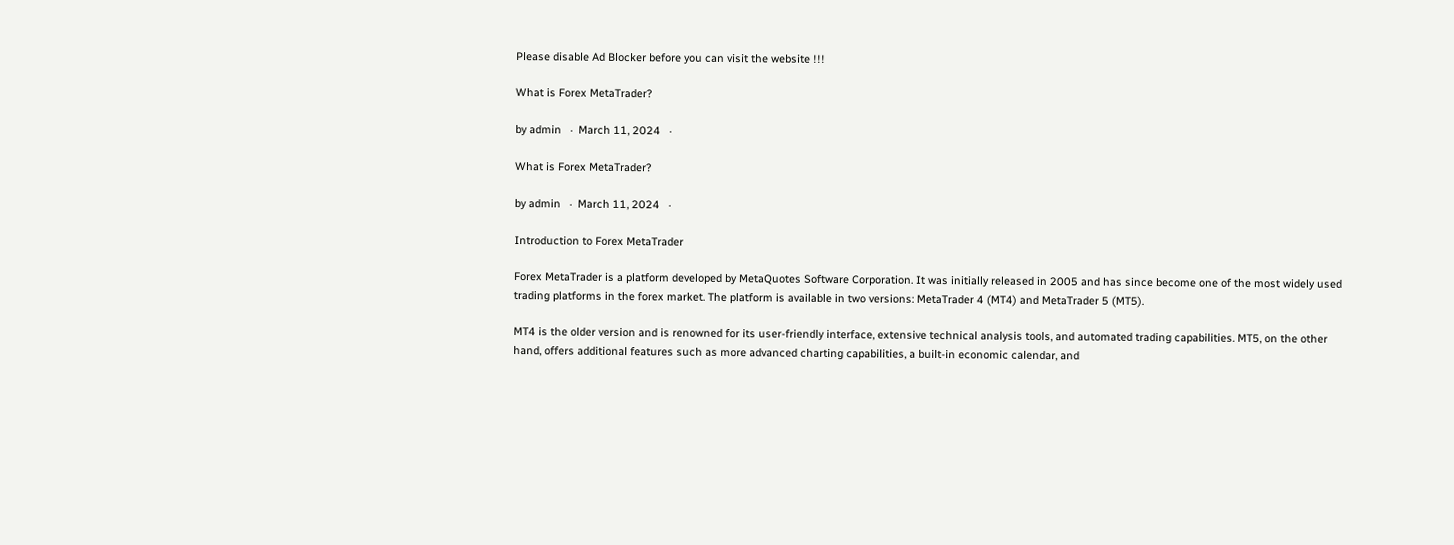Please disable Ad Blocker before you can visit the website !!!

What is Forex MetaTrader?

by admin   ·  March 11, 2024   ·

What is Forex MetaTrader?

by admin   ·  March 11, 2024   ·

Introduction to Forex MetaTrader

Forex MetaTrader is a platform developed by MetaQuotes Software Corporation. It was initially released in 2005 and has since become one of the most widely used trading platforms in the forex market. The platform is available in two versions: MetaTrader 4 (MT4) and MetaTrader 5 (MT5).

MT4 is the older version and is renowned for its user-friendly interface, extensive technical analysis tools, and automated trading capabilities. MT5, on the other hand, offers additional features such as more advanced charting capabilities, a built-in economic calendar, and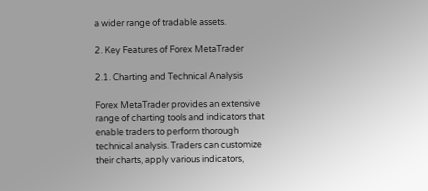a wider range of tradable assets.

2. Key Features of Forex MetaTrader

2.1. Charting and Technical Analysis

Forex MetaTrader provides an extensive range of charting tools and indicators that enable traders to perform thorough technical analysis. Traders can customize their charts, apply various indicators,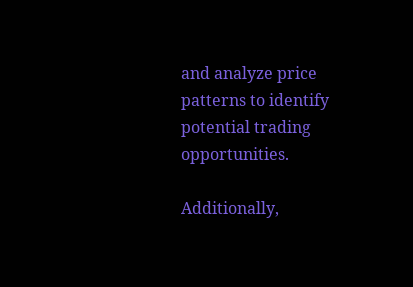and analyze price patterns to identify potential trading opportunities.

Additionally,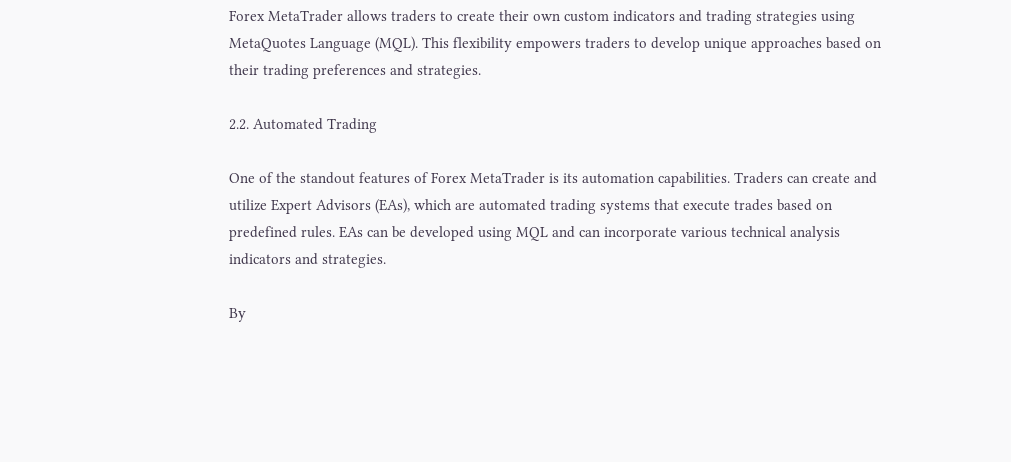Forex MetaTrader allows traders to create their own custom indicators and trading strategies using MetaQuotes Language (MQL). This flexibility empowers traders to develop unique approaches based on their trading preferences and strategies.

2.2. Automated Trading

One of the standout features of Forex MetaTrader is its automation capabilities. Traders can create and utilize Expert Advisors (EAs), which are automated trading systems that execute trades based on predefined rules. EAs can be developed using MQL and can incorporate various technical analysis indicators and strategies.

By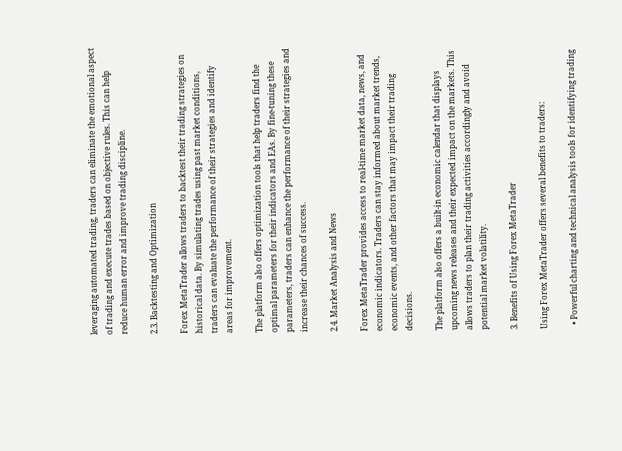leveraging automated trading, traders can eliminate the emotional aspect of trading and execute trades based on objective rules. This can help reduce human error and improve trading discipline.

2.3. Backtesting and Optimization

Forex MetaTrader allows traders to backtest their trading strategies on historical data. By simulating trades using past market conditions, traders can evaluate the performance of their strategies and identify areas for improvement.

The platform also offers optimization tools that help traders find the optimal parameters for their indicators and EAs. By fine-tuning these parameters, traders can enhance the performance of their strategies and increase their chances of success.

2.4. Market Analysis and News

Forex MetaTrader provides access to real-time market data, news, and economic indicators. Traders can stay informed about market trends, economic events, and other factors that may impact their trading decisions.

The platform also offers a built-in economic calendar that displays upcoming news releases and their expected impact on the markets. This allows traders to plan their trading activities accordingly and avoid potential market volatility.

3. Benefits of Using Forex MetaTrader

Using Forex MetaTrader offers several benefits to traders:

  • Powerful charting and technical analysis tools for identifying trading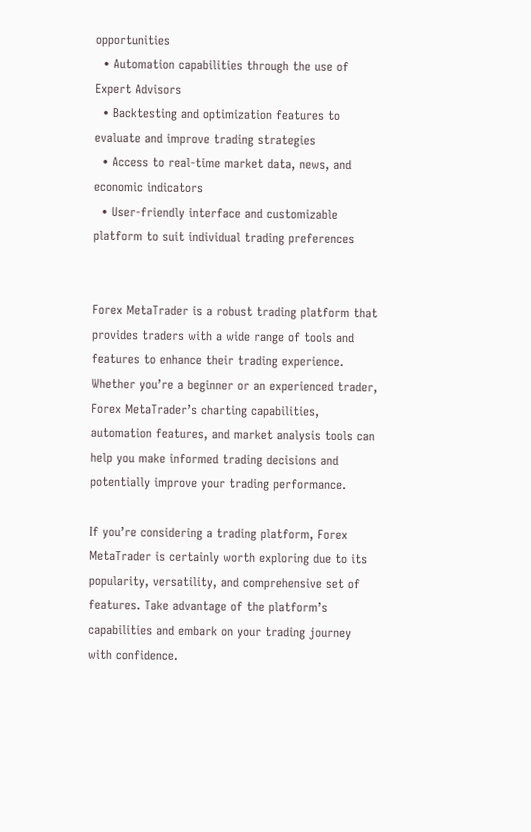opportunities
  • Automation capabilities through the use of Expert Advisors
  • Backtesting and optimization features to evaluate and improve trading strategies
  • Access to real-time market data, news, and economic indicators
  • User-friendly interface and customizable platform to suit individual trading preferences


Forex MetaTrader is a robust trading platform that provides traders with a wide range of tools and features to enhance their trading experience. Whether you’re a beginner or an experienced trader, Forex MetaTrader’s charting capabilities, automation features, and market analysis tools can help you make informed trading decisions and potentially improve your trading performance.

If you’re considering a trading platform, Forex MetaTrader is certainly worth exploring due to its popularity, versatility, and comprehensive set of features. Take advantage of the platform’s capabilities and embark on your trading journey with confidence.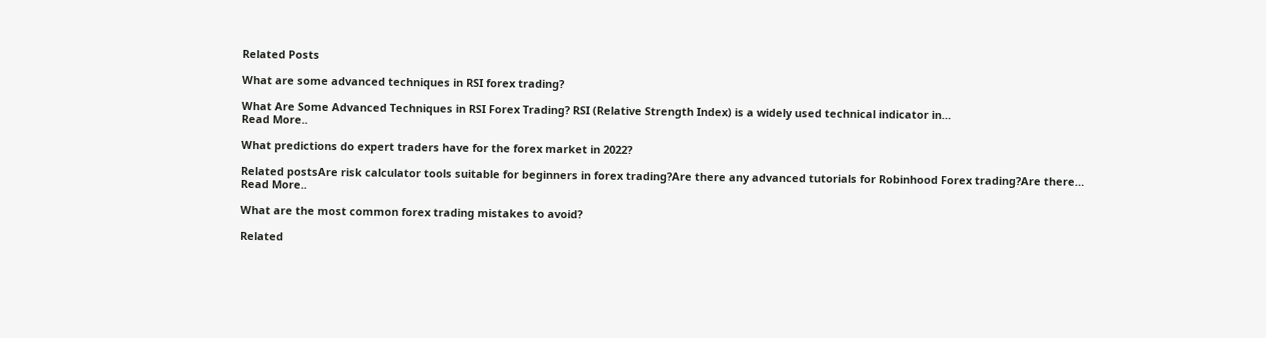Related Posts

What are some advanced techniques in RSI forex trading?

What Are Some Advanced Techniques in RSI Forex Trading? RSI (Relative Strength Index) is a widely used technical indicator in…
Read More..

What predictions do expert traders have for the forex market in 2022?

Related postsAre risk calculator tools suitable for beginners in forex trading?Are there any advanced tutorials for Robinhood Forex trading?Are there…
Read More..

What are the most common forex trading mistakes to avoid?

Related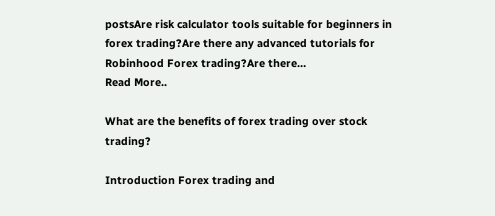postsAre risk calculator tools suitable for beginners in forex trading?Are there any advanced tutorials for Robinhood Forex trading?Are there…
Read More..

What are the benefits of forex trading over stock trading?

Introduction Forex trading and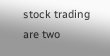stock trading are two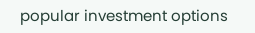popular investment options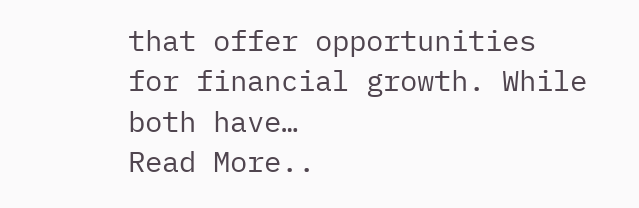that offer opportunities for financial growth. While both have…
Read More..